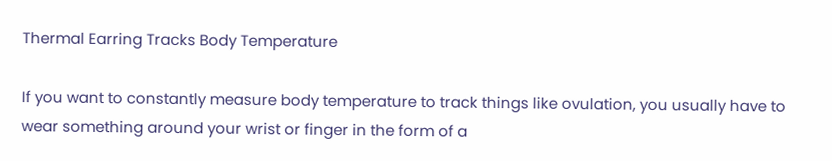Thermal Earring Tracks Body Temperature

If you want to constantly measure body temperature to track things like ovulation, you usually have to wear something around your wrist or finger in the form of a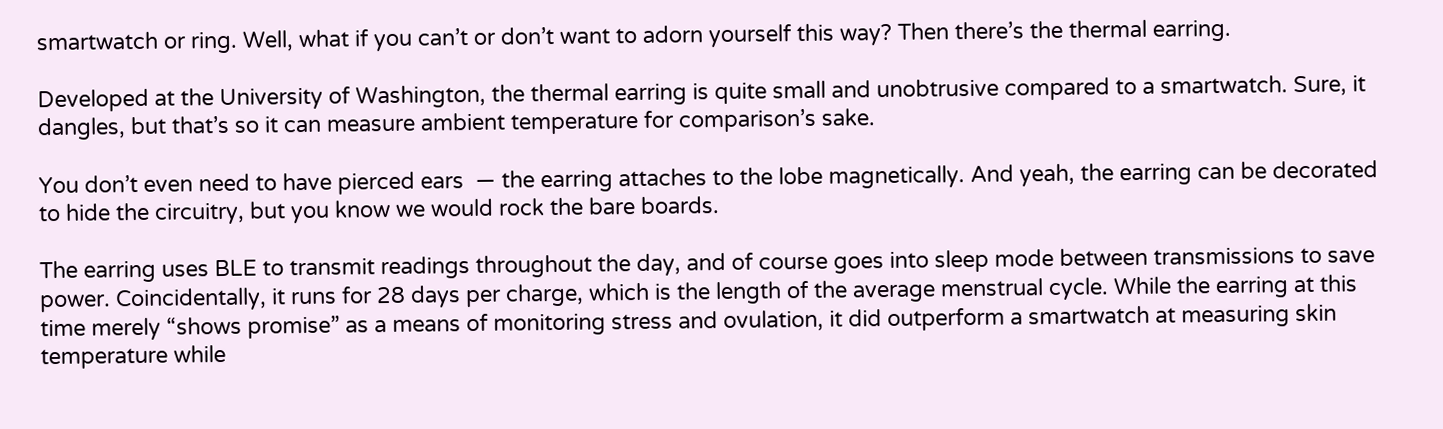smartwatch or ring. Well, what if you can’t or don’t want to adorn yourself this way? Then there’s the thermal earring.

Developed at the University of Washington, the thermal earring is quite small and unobtrusive compared to a smartwatch. Sure, it dangles, but that’s so it can measure ambient temperature for comparison’s sake.

You don’t even need to have pierced ears  — the earring attaches to the lobe magnetically. And yeah, the earring can be decorated to hide the circuitry, but you know we would rock the bare boards.

The earring uses BLE to transmit readings throughout the day, and of course goes into sleep mode between transmissions to save power. Coincidentally, it runs for 28 days per charge, which is the length of the average menstrual cycle. While the earring at this time merely “shows promise” as a means of monitoring stress and ovulation, it did outperform a smartwatch at measuring skin temperature while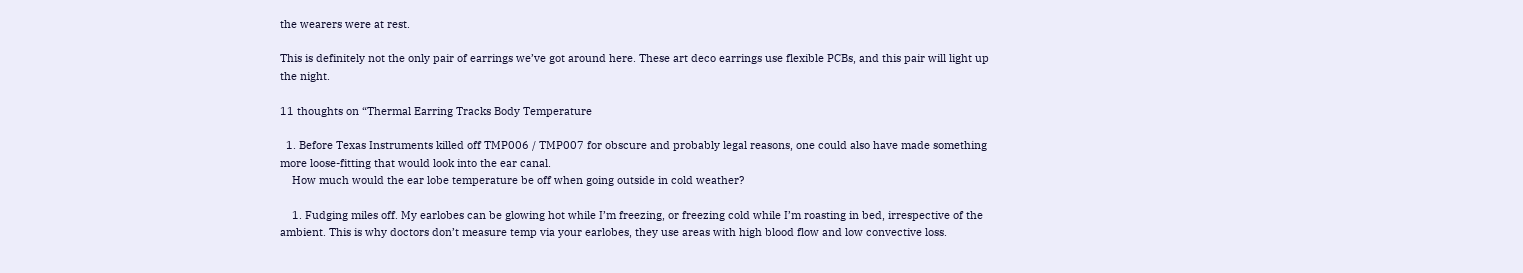the wearers were at rest.

This is definitely not the only pair of earrings we’ve got around here. These art deco earrings use flexible PCBs, and this pair will light up the night.

11 thoughts on “Thermal Earring Tracks Body Temperature

  1. Before Texas Instruments killed off TMP006 / TMP007 for obscure and probably legal reasons, one could also have made something more loose-fitting that would look into the ear canal.
    How much would the ear lobe temperature be off when going outside in cold weather?

    1. Fudging miles off. My earlobes can be glowing hot while I’m freezing, or freezing cold while I’m roasting in bed, irrespective of the ambient. This is why doctors don’t measure temp via your earlobes, they use areas with high blood flow and low convective loss.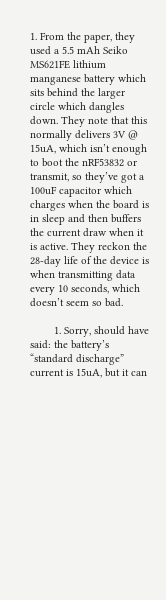1. From the paper, they used a 5.5 mAh Seiko MS621FE lithium manganese battery which sits behind the larger circle which dangles down. They note that this normally delivers 3V @ 15uA, which isn’t enough to boot the nRF53832 or transmit, so they’ve got a 100uF capacitor which charges when the board is in sleep and then buffers the current draw when it is active. They reckon the 28-day life of the device is when transmitting data every 10 seconds, which doesn’t seem so bad.

        1. Sorry, should have said: the battery’s “standard discharge” current is 15uA, but it can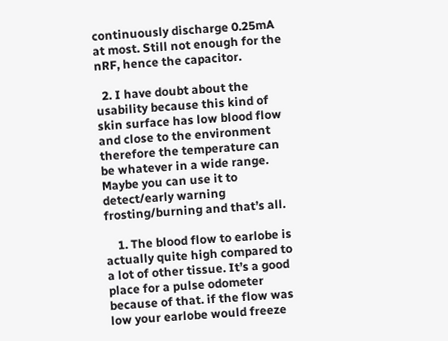continuously discharge 0.25mA at most. Still not enough for the nRF, hence the capacitor.

  2. I have doubt about the usability because this kind of skin surface has low blood flow and close to the environment therefore the temperature can be whatever in a wide range. Maybe you can use it to detect/early warning frosting/burning and that’s all.

    1. The blood flow to earlobe is actually quite high compared to a lot of other tissue. It’s a good place for a pulse odometer because of that. if the flow was low your earlobe would freeze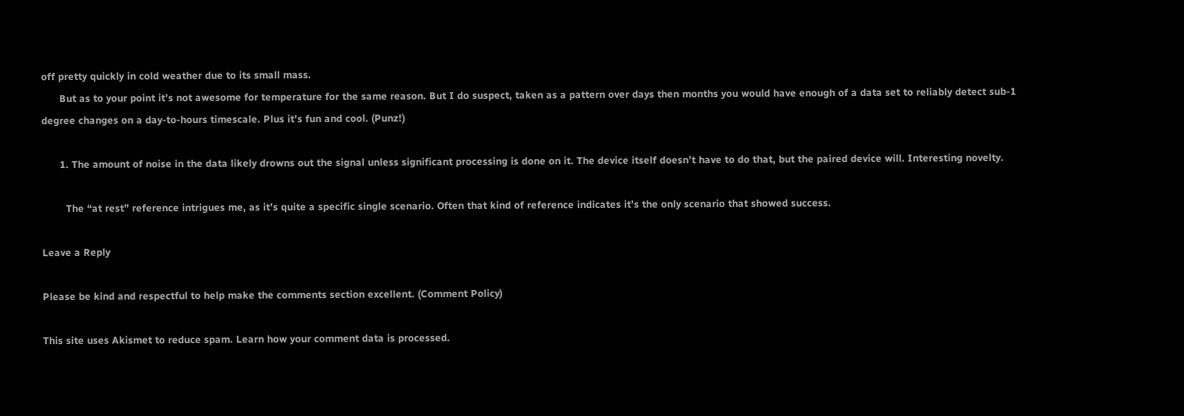off pretty quickly in cold weather due to its small mass.
      But as to your point it’s not awesome for temperature for the same reason. But I do suspect, taken as a pattern over days then months you would have enough of a data set to reliably detect sub-1 degree changes on a day-to-hours timescale. Plus it’s fun and cool. (Punz!)

      1. The amount of noise in the data likely drowns out the signal unless significant processing is done on it. The device itself doesn’t have to do that, but the paired device will. Interesting novelty.

        The “at rest” reference intrigues me, as it’s quite a specific single scenario. Often that kind of reference indicates it’s the only scenario that showed success.

Leave a Reply

Please be kind and respectful to help make the comments section excellent. (Comment Policy)

This site uses Akismet to reduce spam. Learn how your comment data is processed.